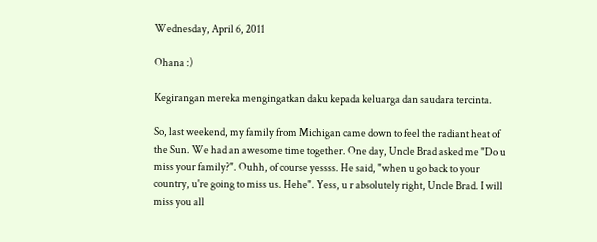Wednesday, April 6, 2011

Ohana :)

Kegirangan mereka mengingatkan daku kepada keluarga dan saudara tercinta.

So, last weekend, my family from Michigan came down to feel the radiant heat of the Sun. We had an awesome time together. One day, Uncle Brad asked me "Do u miss your family?". Ouhh, of course yessss. He said, "when u go back to your country, u're going to miss us. Hehe". Yess, u r absolutely right, Uncle Brad. I will miss you all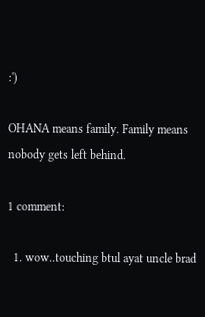:')

OHANA means family. Family means nobody gets left behind.

1 comment:

  1. wow..touching btul ayat uncle brad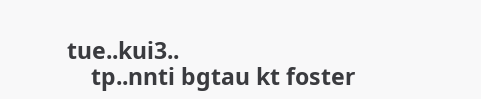tue..kui3..
    tp..nnti bgtau kt foster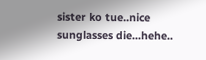sister ko tue..nice sunglasses die...hehe..